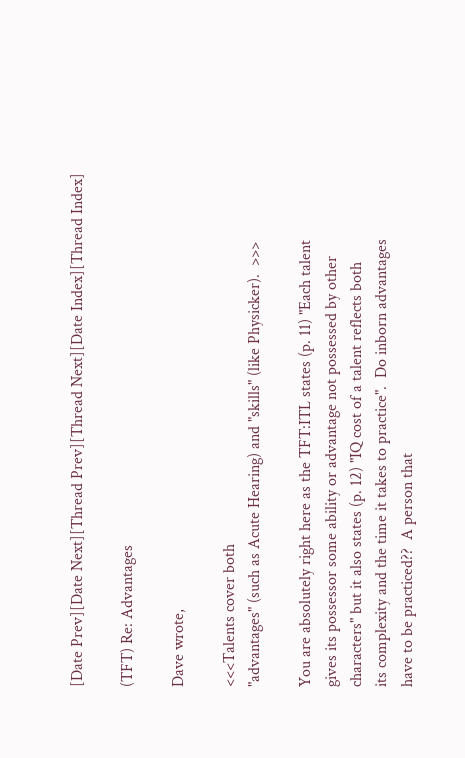[Date Prev][Date Next][Thread Prev][Thread Next][Date Index][Thread Index]

(TFT) Re: Advantages

Dave wrote,

<<<Talents cover both
"advantages" (such as Acute Hearing) and "skills" (like Physicker).  >>>

You are absolutely right here as the TFT:ITL states (p. 11) "Each talent
gives its possessor some ability or advantage not possessed by other
characters" but it also states (p. 12) "IQ cost of a talent reflects both
its complexity and the time it takes to practice".  Do inborn advantages
have to be practiced??  A person that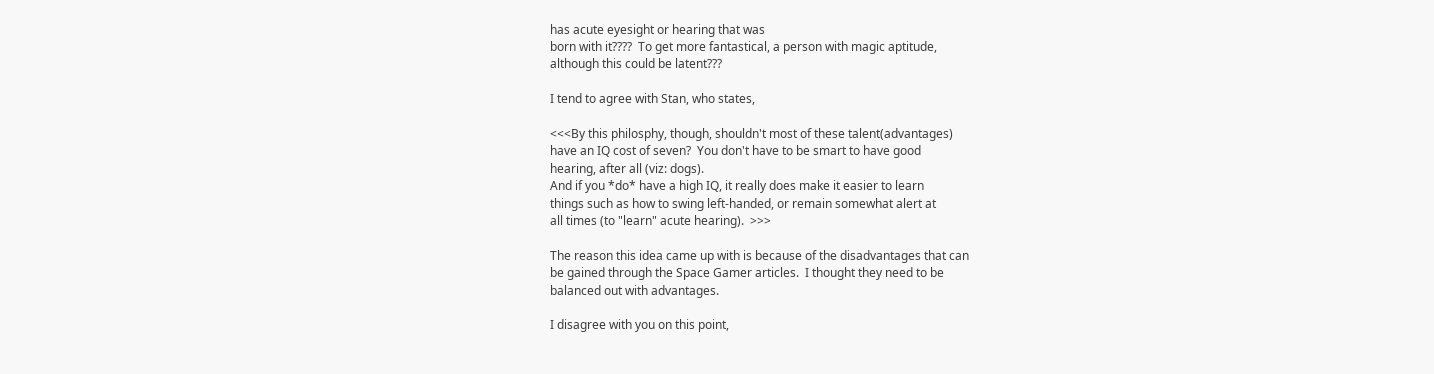has acute eyesight or hearing that was
born with it????  To get more fantastical, a person with magic aptitude,
although this could be latent???

I tend to agree with Stan, who states,

<<<By this philosphy, though, shouldn't most of these talent(advantages)
have an IQ cost of seven?  You don't have to be smart to have good
hearing, after all (viz: dogs).
And if you *do* have a high IQ, it really does make it easier to learn
things such as how to swing left-handed, or remain somewhat alert at
all times (to "learn" acute hearing).  >>>

The reason this idea came up with is because of the disadvantages that can
be gained through the Space Gamer articles.  I thought they need to be
balanced out with advantages.

I disagree with you on this point,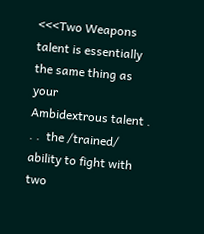<<<Two Weapons talent is essentially the same thing as your
Ambidextrous talent . . .  the /trained/ ability to fight with two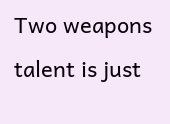Two weapons talent is just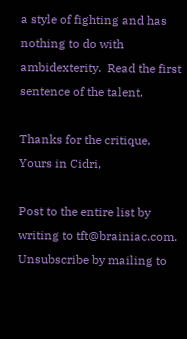a style of fighting and has nothing to do with
ambidexterity.  Read the first sentence of the talent.

Thanks for the critique,
Yours in Cidri,

Post to the entire list by writing to tft@brainiac.com.
Unsubscribe by mailing to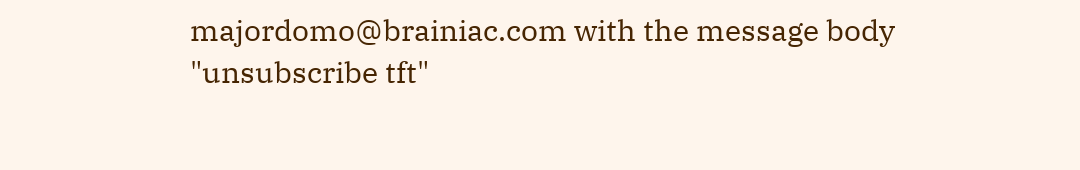majordomo@brainiac.com with the message body
"unsubscribe tft"